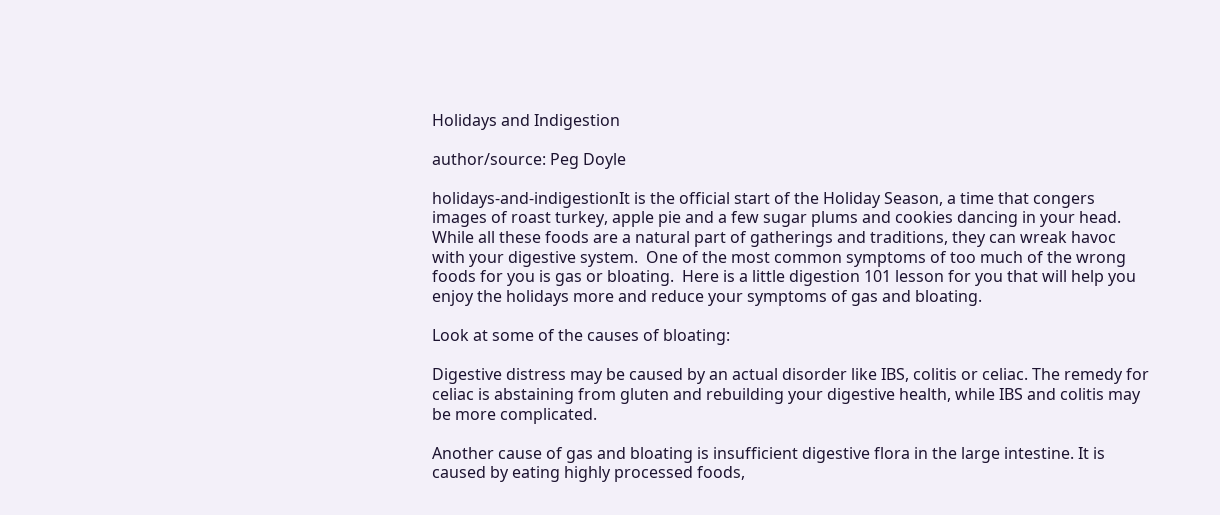Holidays and Indigestion

author/source: Peg Doyle

holidays-and-indigestionIt is the official start of the Holiday Season, a time that congers images of roast turkey, apple pie and a few sugar plums and cookies dancing in your head. While all these foods are a natural part of gatherings and traditions, they can wreak havoc with your digestive system.  One of the most common symptoms of too much of the wrong foods for you is gas or bloating.  Here is a little digestion 101 lesson for you that will help you enjoy the holidays more and reduce your symptoms of gas and bloating.

Look at some of the causes of bloating:

Digestive distress may be caused by an actual disorder like IBS, colitis or celiac. The remedy for celiac is abstaining from gluten and rebuilding your digestive health, while IBS and colitis may be more complicated.

Another cause of gas and bloating is insufficient digestive flora in the large intestine. It is caused by eating highly processed foods,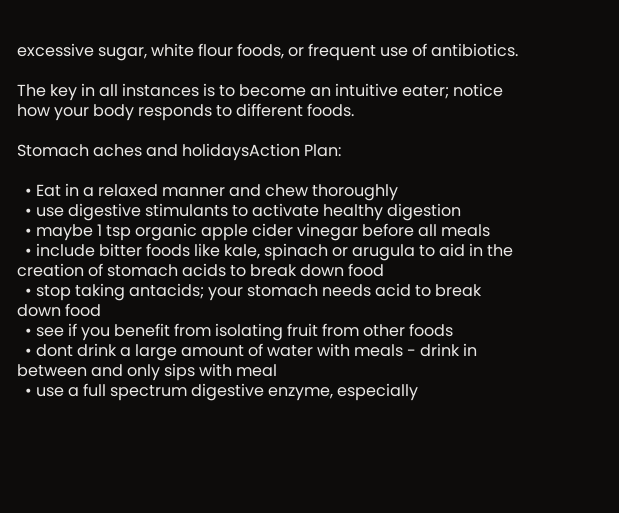excessive sugar, white flour foods, or frequent use of antibiotics.

The key in all instances is to become an intuitive eater; notice how your body responds to different foods.

Stomach aches and holidaysAction Plan:

  • Eat in a relaxed manner and chew thoroughly
  • use digestive stimulants to activate healthy digestion
  • maybe 1 tsp organic apple cider vinegar before all meals
  • include bitter foods like kale, spinach or arugula to aid in the creation of stomach acids to break down food
  • stop taking antacids; your stomach needs acid to break down food
  • see if you benefit from isolating fruit from other foods
  • dont drink a large amount of water with meals - drink in between and only sips with meal
  • use a full spectrum digestive enzyme, especially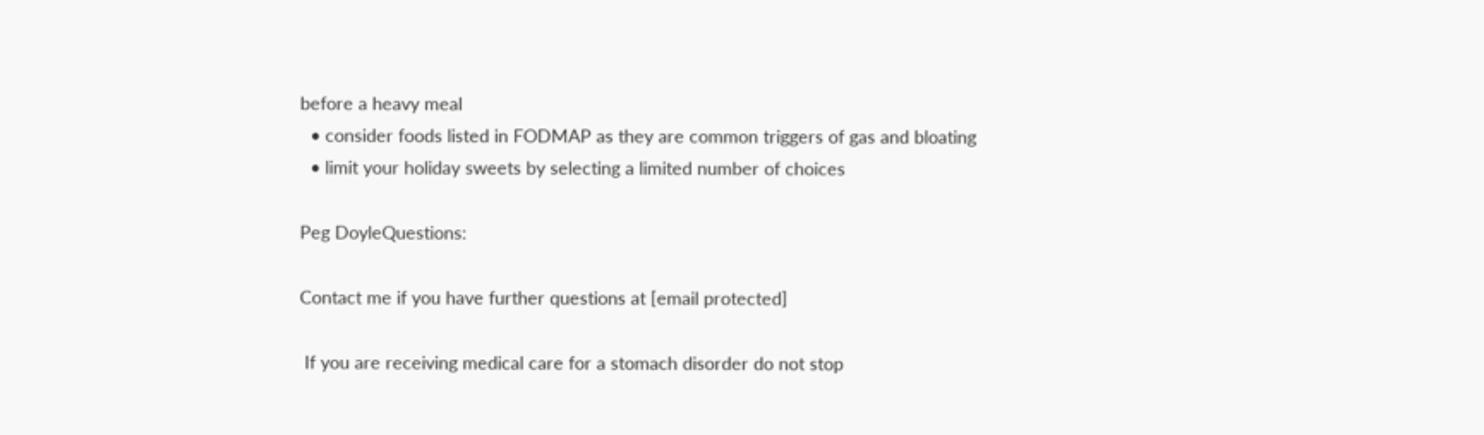before a heavy meal
  • consider foods listed in FODMAP as they are common triggers of gas and bloating
  • limit your holiday sweets by selecting a limited number of choices

Peg DoyleQuestions:

Contact me if you have further questions at [email protected]

 If you are receiving medical care for a stomach disorder do not stop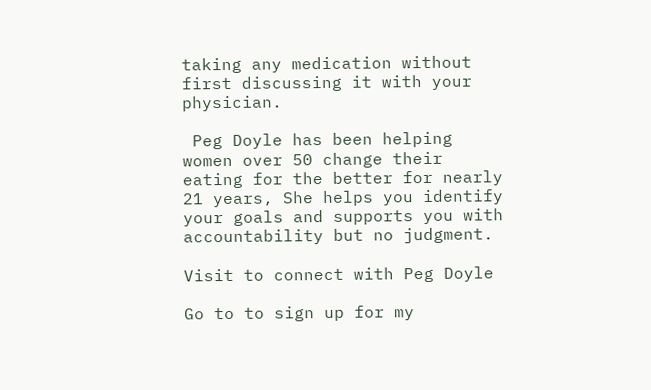taking any medication without first discussing it with your physician.

 Peg Doyle has been helping women over 50 change their eating for the better for nearly 21 years, She helps you identify your goals and supports you with accountability but no judgment.

Visit to connect with Peg Doyle

Go to to sign up for my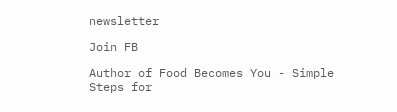newsletter

Join FB

Author of Food Becomes You - Simple Steps for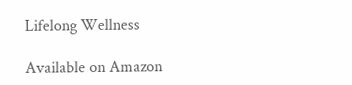Lifelong Wellness

Available on Amazon